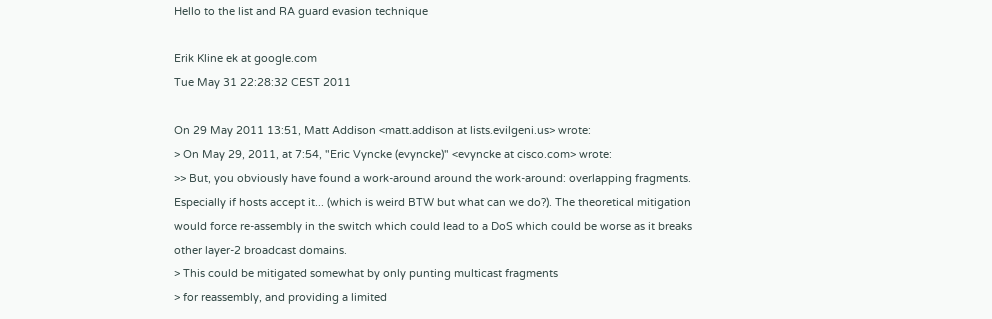Hello to the list and RA guard evasion technique

Erik Kline ek at google.com
Tue May 31 22:28:32 CEST 2011

On 29 May 2011 13:51, Matt Addison <matt.addison at lists.evilgeni.us> wrote:
> On May 29, 2011, at 7:54, "Eric Vyncke (evyncke)" <evyncke at cisco.com> wrote:
>> But, you obviously have found a work-around around the work-around: overlapping fragments. Especially if hosts accept it... (which is weird BTW but what can we do?). The theoretical mitigation would force re-assembly in the switch which could lead to a DoS which could be worse as it breaks other layer-2 broadcast domains.
> This could be mitigated somewhat by only punting multicast fragments
> for reassembly, and providing a limited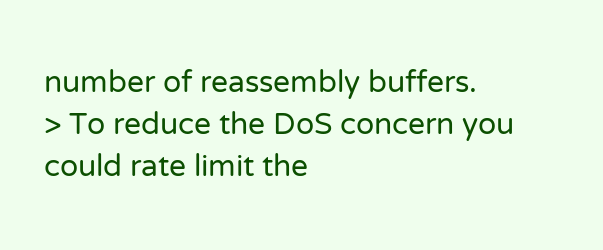number of reassembly buffers.
> To reduce the DoS concern you could rate limit the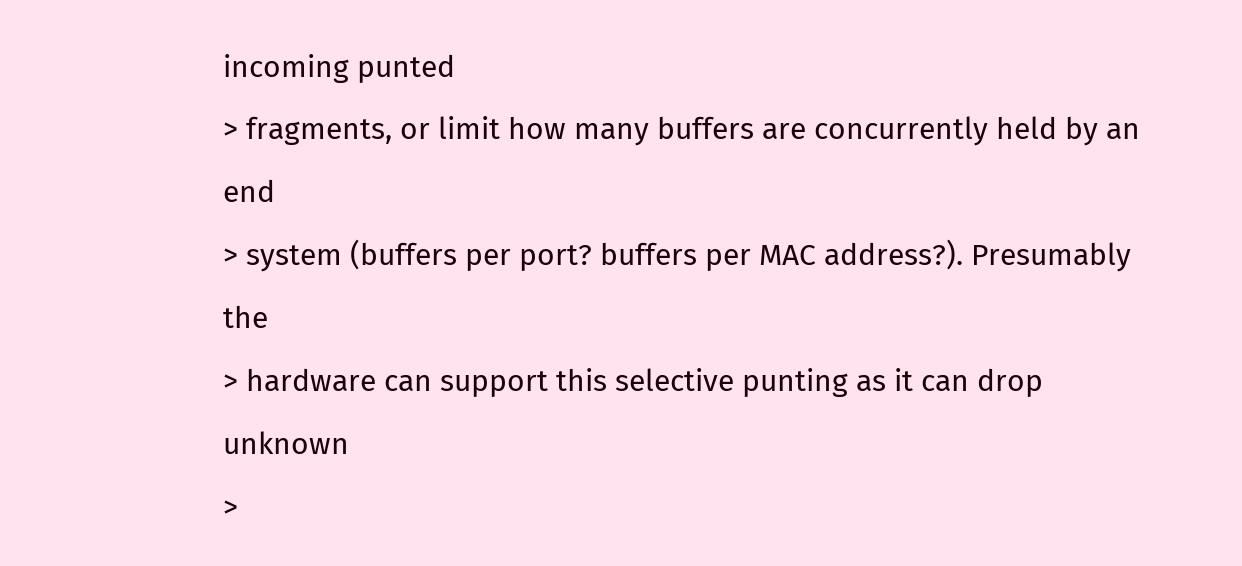incoming punted
> fragments, or limit how many buffers are concurrently held by an end
> system (buffers per port? buffers per MAC address?). Presumably the
> hardware can support this selective punting as it can drop unknown
>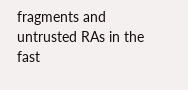fragments and untrusted RAs in the fast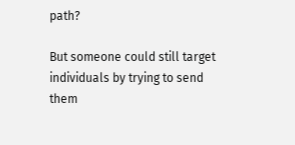path?

But someone could still target individuals by trying to send them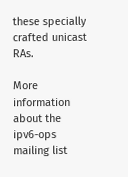these specially crafted unicast RAs.

More information about the ipv6-ops mailing list